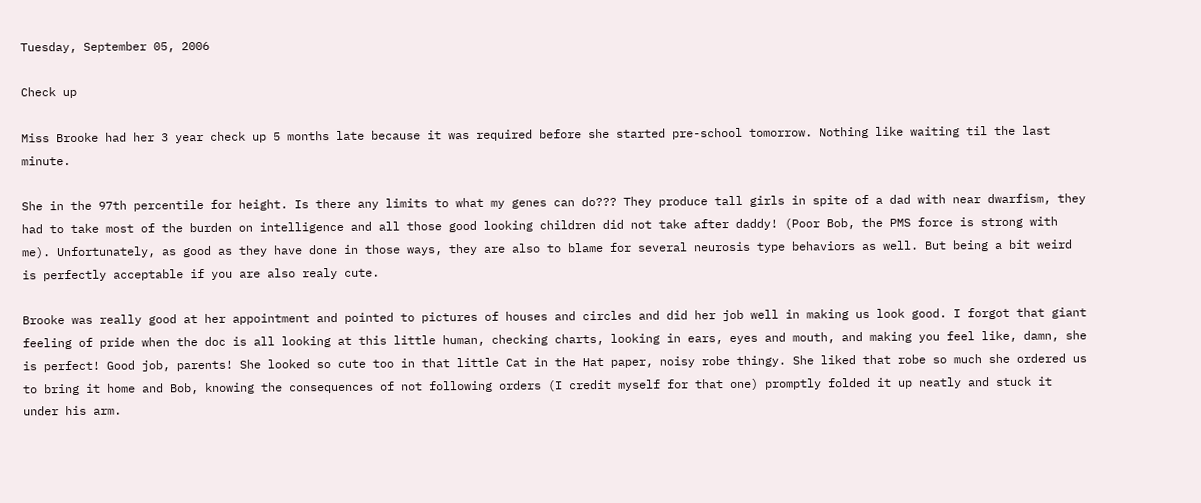Tuesday, September 05, 2006

Check up

Miss Brooke had her 3 year check up 5 months late because it was required before she started pre-school tomorrow. Nothing like waiting til the last minute.

She in the 97th percentile for height. Is there any limits to what my genes can do??? They produce tall girls in spite of a dad with near dwarfism, they had to take most of the burden on intelligence and all those good looking children did not take after daddy! (Poor Bob, the PMS force is strong with me). Unfortunately, as good as they have done in those ways, they are also to blame for several neurosis type behaviors as well. But being a bit weird is perfectly acceptable if you are also realy cute.

Brooke was really good at her appointment and pointed to pictures of houses and circles and did her job well in making us look good. I forgot that giant feeling of pride when the doc is all looking at this little human, checking charts, looking in ears, eyes and mouth, and making you feel like, damn, she is perfect! Good job, parents! She looked so cute too in that little Cat in the Hat paper, noisy robe thingy. She liked that robe so much she ordered us to bring it home and Bob, knowing the consequences of not following orders (I credit myself for that one) promptly folded it up neatly and stuck it under his arm.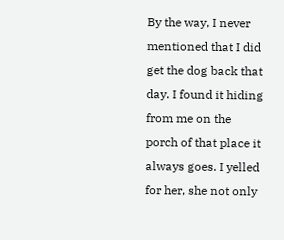By the way, I never mentioned that I did get the dog back that day. I found it hiding from me on the porch of that place it always goes. I yelled for her, she not only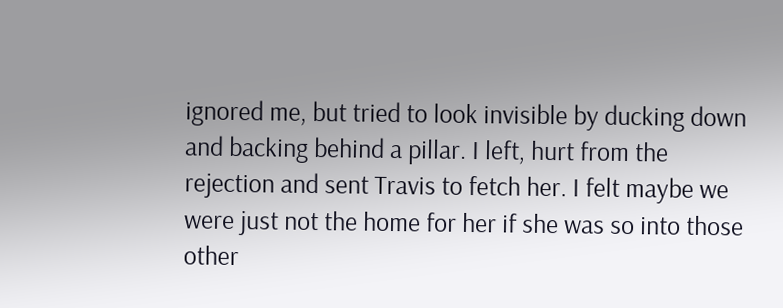ignored me, but tried to look invisible by ducking down and backing behind a pillar. I left, hurt from the rejection and sent Travis to fetch her. I felt maybe we were just not the home for her if she was so into those other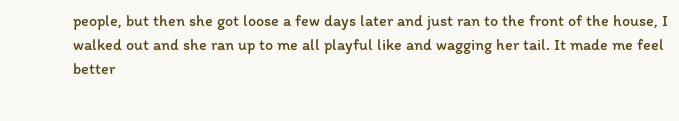people, but then she got loose a few days later and just ran to the front of the house, I walked out and she ran up to me all playful like and wagging her tail. It made me feel better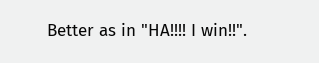Better as in "HA!!!! I win!!".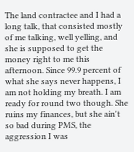The land contractee and I had a long talk, that consisted mostly of me talking, well yelling, and she is supposed to get the money right to me this afternoon. Since 99.9 percent of what she says never happens, I am not holding my breath. I am ready for round two though. She ruins my finances, but she ain't so bad during PMS, the aggression I was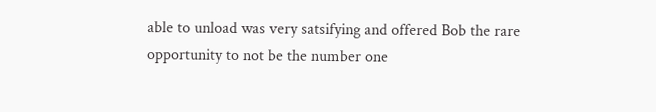able to unload was very satsifying and offered Bob the rare opportunity to not be the number one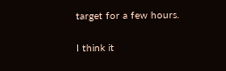target for a few hours.

I think it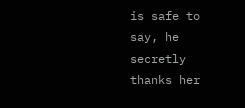is safe to say, he secretly thanks her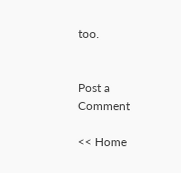too.


Post a Comment

<< Home